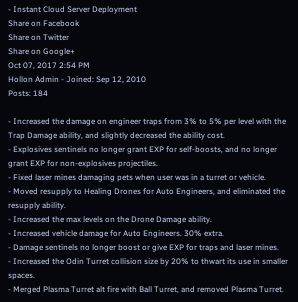- Instant Cloud Server Deployment
Share on Facebook
Share on Twitter
Share on Google+
Oct 07, 2017 2:54 PM
Hollon Admin - Joined: Sep 12, 2010
Posts: 184

- Increased the damage on engineer traps from 3% to 5% per level with the Trap Damage ability, and slightly decreased the ability cost.
- Explosives sentinels no longer grant EXP for self-boosts, and no longer grant EXP for non-explosives projectiles.
- Fixed laser mines damaging pets when user was in a turret or vehicle.
- Moved resupply to Healing Drones for Auto Engineers, and eliminated the resupply ability.
- Increased the max levels on the Drone Damage ability.
- Increased vehicle damage for Auto Engineers. 30% extra.
- Damage sentinels no longer boost or give EXP for traps and laser mines.
- Increased the Odin Turret collision size by 20% to thwart its use in smaller spaces.
- Merged Plasma Turret alt fire with Ball Turret, and removed Plasma Turret.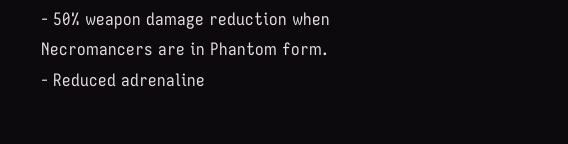- 50% weapon damage reduction when Necromancers are in Phantom form.
- Reduced adrenaline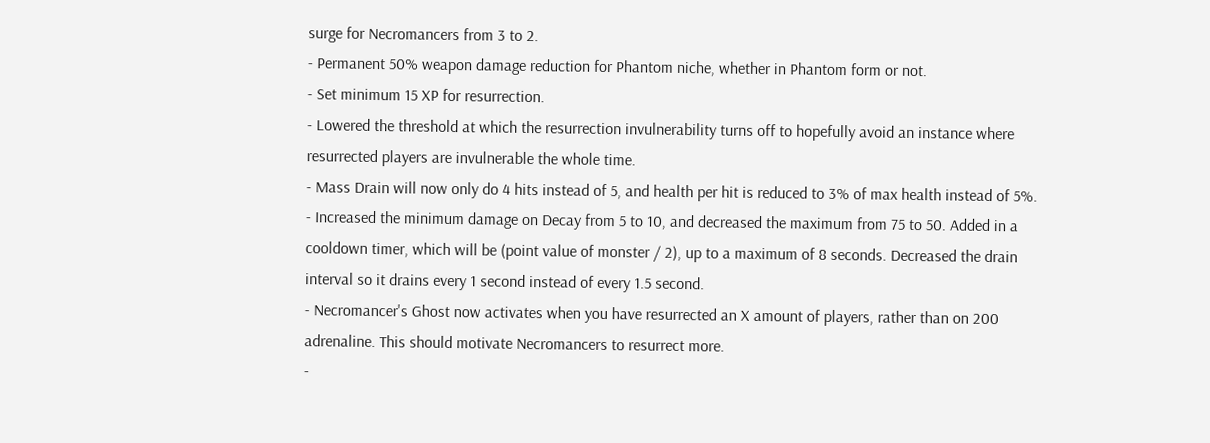surge for Necromancers from 3 to 2.
- Permanent 50% weapon damage reduction for Phantom niche, whether in Phantom form or not.
- Set minimum 15 XP for resurrection.
- Lowered the threshold at which the resurrection invulnerability turns off to hopefully avoid an instance where resurrected players are invulnerable the whole time.
- Mass Drain will now only do 4 hits instead of 5, and health per hit is reduced to 3% of max health instead of 5%.
- Increased the minimum damage on Decay from 5 to 10, and decreased the maximum from 75 to 50. Added in a cooldown timer, which will be (point value of monster / 2), up to a maximum of 8 seconds. Decreased the drain interval so it drains every 1 second instead of every 1.5 second.
- Necromancer's Ghost now activates when you have resurrected an X amount of players, rather than on 200 adrenaline. This should motivate Necromancers to resurrect more.
-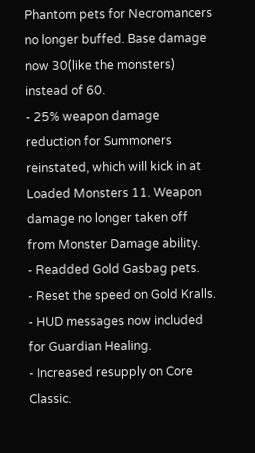Phantom pets for Necromancers no longer buffed. Base damage now 30(like the monsters) instead of 60.
- 25% weapon damage reduction for Summoners reinstated, which will kick in at Loaded Monsters 11. Weapon damage no longer taken off from Monster Damage ability.
- Readded Gold Gasbag pets.
- Reset the speed on Gold Kralls.
- HUD messages now included for Guardian Healing.
- Increased resupply on Core Classic.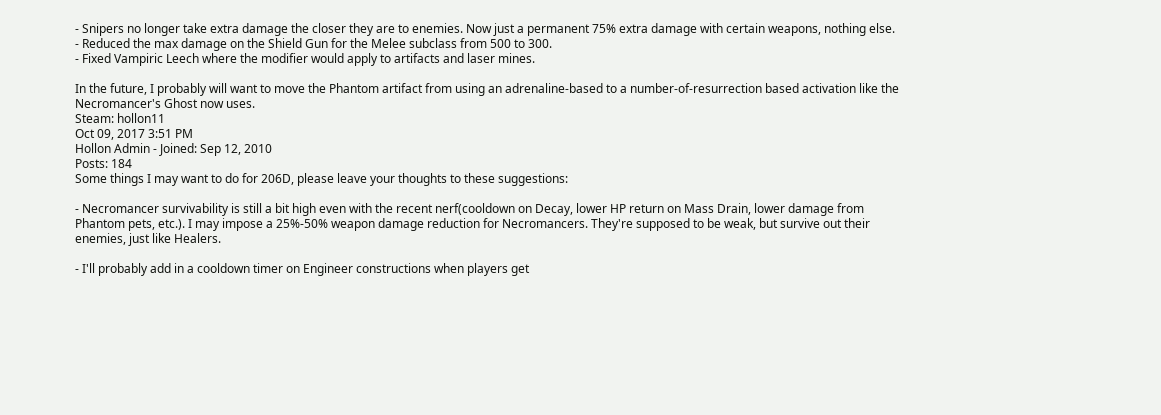- Snipers no longer take extra damage the closer they are to enemies. Now just a permanent 75% extra damage with certain weapons, nothing else.
- Reduced the max damage on the Shield Gun for the Melee subclass from 500 to 300.
- Fixed Vampiric Leech where the modifier would apply to artifacts and laser mines.

In the future, I probably will want to move the Phantom artifact from using an adrenaline-based to a number-of-resurrection based activation like the Necromancer's Ghost now uses.
Steam: hollon11
Oct 09, 2017 3:51 PM
Hollon Admin - Joined: Sep 12, 2010
Posts: 184
Some things I may want to do for 206D, please leave your thoughts to these suggestions:

- Necromancer survivability is still a bit high even with the recent nerf(cooldown on Decay, lower HP return on Mass Drain, lower damage from Phantom pets, etc.). I may impose a 25%-50% weapon damage reduction for Necromancers. They're supposed to be weak, but survive out their enemies, just like Healers.

- I'll probably add in a cooldown timer on Engineer constructions when players get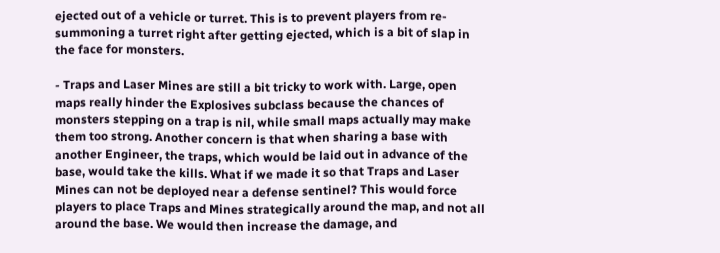ejected out of a vehicle or turret. This is to prevent players from re-summoning a turret right after getting ejected, which is a bit of slap in the face for monsters.

- Traps and Laser Mines are still a bit tricky to work with. Large, open maps really hinder the Explosives subclass because the chances of monsters stepping on a trap is nil, while small maps actually may make them too strong. Another concern is that when sharing a base with another Engineer, the traps, which would be laid out in advance of the base, would take the kills. What if we made it so that Traps and Laser Mines can not be deployed near a defense sentinel? This would force players to place Traps and Mines strategically around the map, and not all around the base. We would then increase the damage, and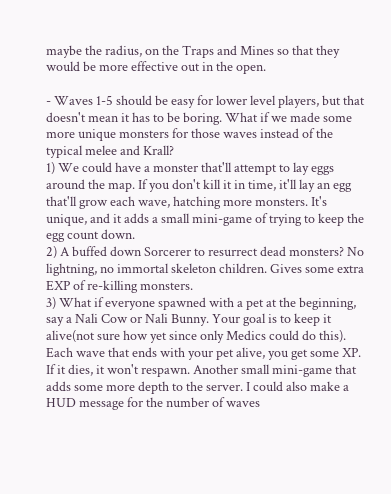maybe the radius, on the Traps and Mines so that they would be more effective out in the open.

- Waves 1-5 should be easy for lower level players, but that doesn't mean it has to be boring. What if we made some more unique monsters for those waves instead of the typical melee and Krall?
1) We could have a monster that'll attempt to lay eggs around the map. If you don't kill it in time, it'll lay an egg that'll grow each wave, hatching more monsters. It's unique, and it adds a small mini-game of trying to keep the egg count down.
2) A buffed down Sorcerer to resurrect dead monsters? No lightning, no immortal skeleton children. Gives some extra EXP of re-killing monsters.
3) What if everyone spawned with a pet at the beginning, say a Nali Cow or Nali Bunny. Your goal is to keep it alive(not sure how yet since only Medics could do this). Each wave that ends with your pet alive, you get some XP. If it dies, it won't respawn. Another small mini-game that adds some more depth to the server. I could also make a HUD message for the number of waves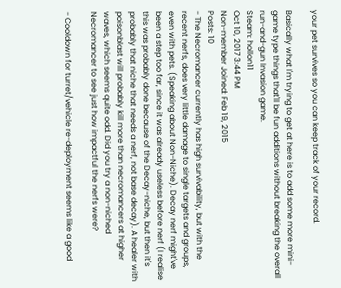your pet survives so you can keep track of your record.

Basically what I'm trying to get at here is to add some more mini-game type things that'll be fun additions without breaking the overall run-and-gun Invasion game.
Steam: hollon11
Oct 10, 2017 3:44 PM
Non-member Joined: Feb 19, 2015
Posts: 10
- The Necromancer currently has high survivability, but with the recent nerfs, does very little damage to single targets and groups, even with pets. (Speaking about Non-Niche). Decay nerf might've been a step too far, since it was already useless before nerf (I realise this was probably done because of the Decay-niche, but then it's probably that niche that needs a nerf, not base decay). A healer with poisonblast will probably kill more than necromancers at higher waves, which seems quite odd. Did you try a non-niched Necromancer to see just how impactful the nerfs were?

- Cooldown for turret/vehicle re-deployment seems like a good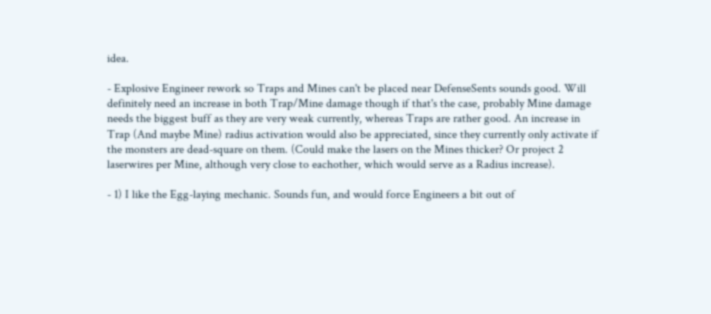idea.

- Explosive Engineer rework so Traps and Mines can't be placed near DefenseSents sounds good. Will definitely need an increase in both Trap/Mine damage though if that's the case, probably Mine damage needs the biggest buff as they are very weak currently, whereas Traps are rather good. An increase in Trap (And maybe Mine) radius activation would also be appreciated, since they currently only activate if the monsters are dead-square on them. (Could make the lasers on the Mines thicker? Or project 2 laserwires per Mine, although very close to eachother, which would serve as a Radius increase).

- 1) I like the Egg-laying mechanic. Sounds fun, and would force Engineers a bit out of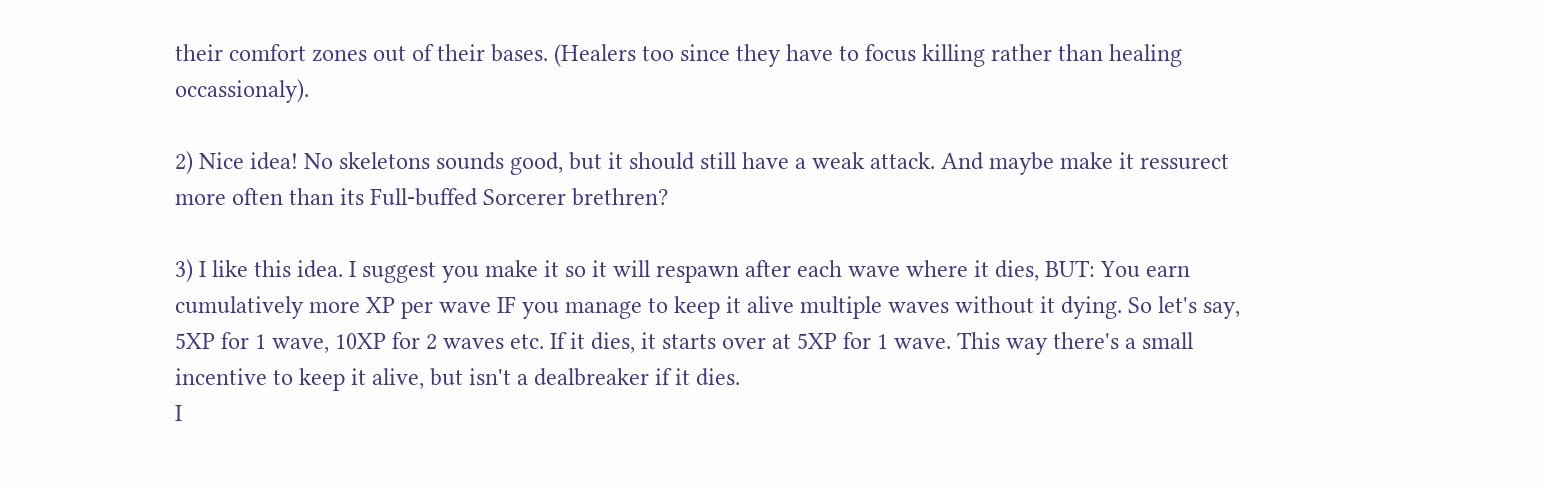their comfort zones out of their bases. (Healers too since they have to focus killing rather than healing occassionaly).

2) Nice idea! No skeletons sounds good, but it should still have a weak attack. And maybe make it ressurect more often than its Full-buffed Sorcerer brethren?

3) I like this idea. I suggest you make it so it will respawn after each wave where it dies, BUT: You earn cumulatively more XP per wave IF you manage to keep it alive multiple waves without it dying. So let's say, 5XP for 1 wave, 10XP for 2 waves etc. If it dies, it starts over at 5XP for 1 wave. This way there's a small incentive to keep it alive, but isn't a dealbreaker if it dies.
I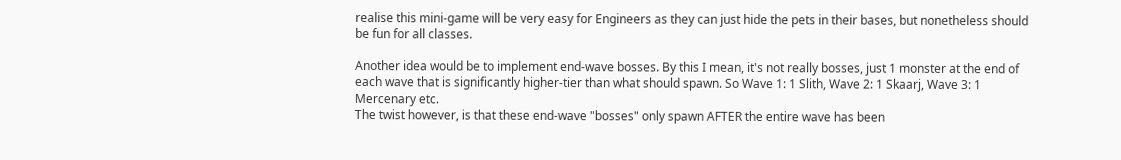realise this mini-game will be very easy for Engineers as they can just hide the pets in their bases, but nonetheless should be fun for all classes.

Another idea would be to implement end-wave bosses. By this I mean, it's not really bosses, just 1 monster at the end of each wave that is significantly higher-tier than what should spawn. So Wave 1: 1 Slith, Wave 2: 1 Skaarj, Wave 3: 1 Mercenary etc.
The twist however, is that these end-wave "bosses" only spawn AFTER the entire wave has been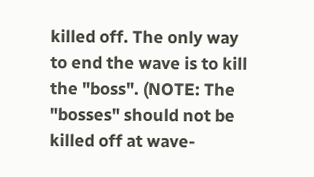killed off. The only way to end the wave is to kill the "boss". (NOTE: The "bosses" should not be killed off at wave-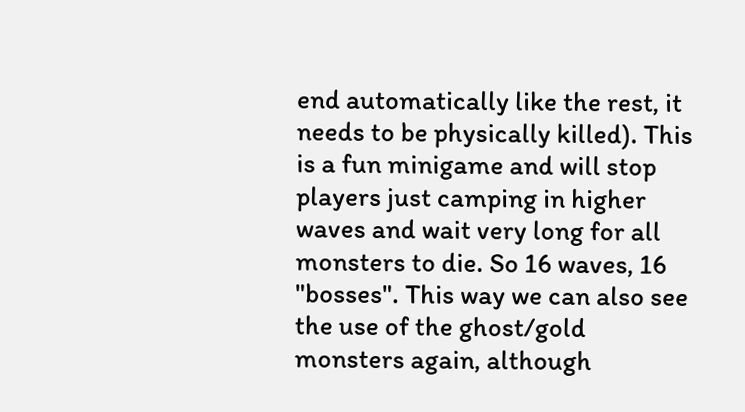end automatically like the rest, it needs to be physically killed). This is a fun minigame and will stop players just camping in higher waves and wait very long for all monsters to die. So 16 waves, 16 "bosses". This way we can also see the use of the ghost/gold monsters again, although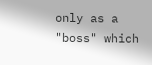only as a "boss" which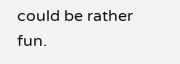could be rather fun.